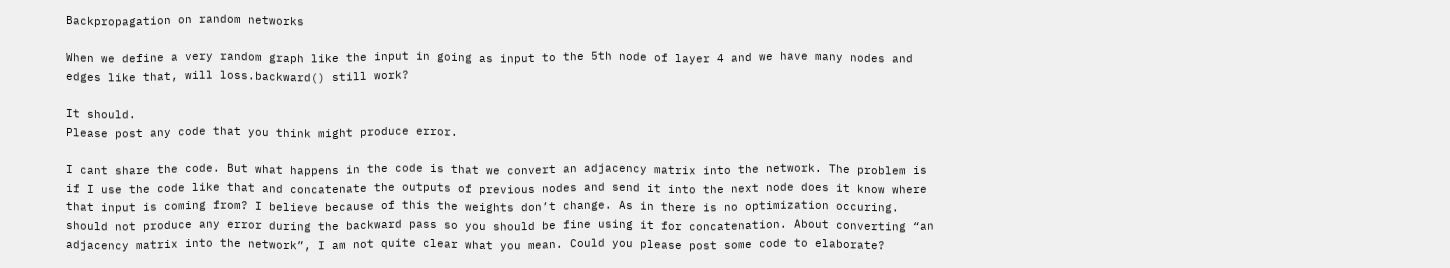Backpropagation on random networks

When we define a very random graph like the input in going as input to the 5th node of layer 4 and we have many nodes and edges like that, will loss.backward() still work?

It should.
Please post any code that you think might produce error.

I cant share the code. But what happens in the code is that we convert an adjacency matrix into the network. The problem is if I use the code like that and concatenate the outputs of previous nodes and send it into the next node does it know where that input is coming from? I believe because of this the weights don’t change. As in there is no optimization occuring. should not produce any error during the backward pass so you should be fine using it for concatenation. About converting “an adjacency matrix into the network”, I am not quite clear what you mean. Could you please post some code to elaborate?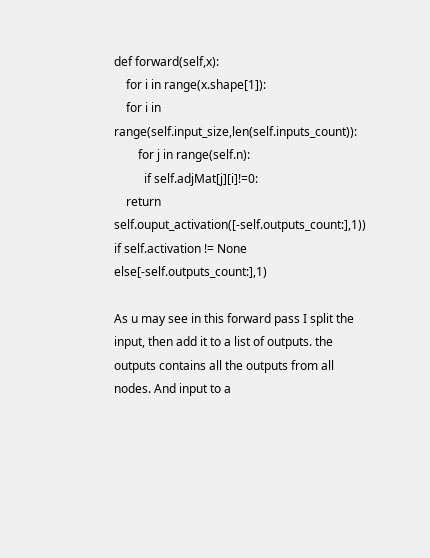def forward(self,x):
    for i in range(x.shape[1]):
    for i in range(self.input_size,len(self.inputs_count)):
        for j in range(self.n):
          if self.adjMat[j][i]!=0:
    return self.ouput_activation([-self.outputs_count:],1)) if self.activation != None else[-self.outputs_count:],1)

As u may see in this forward pass I split the input, then add it to a list of outputs. the outputs contains all the outputs from all nodes. And input to a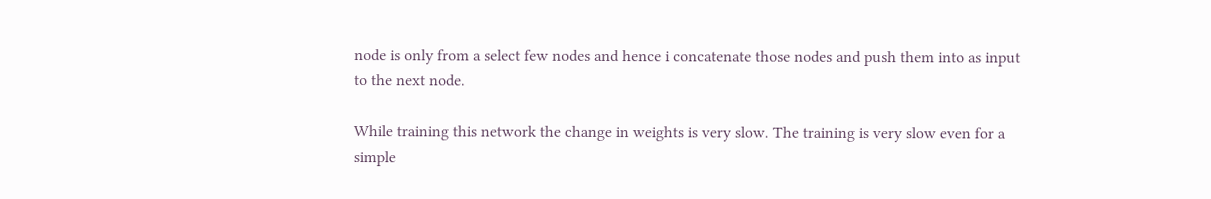node is only from a select few nodes and hence i concatenate those nodes and push them into as input to the next node.

While training this network the change in weights is very slow. The training is very slow even for a simple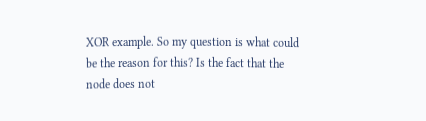XOR example. So my question is what could be the reason for this? Is the fact that the node does not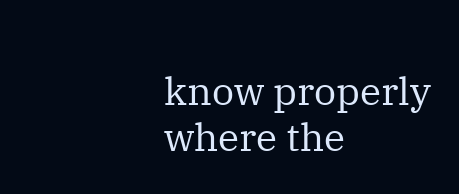know properly where the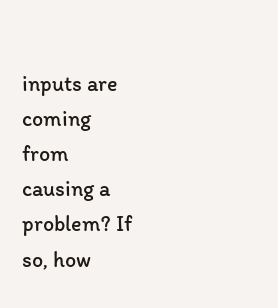inputs are coming from causing a problem? If so, how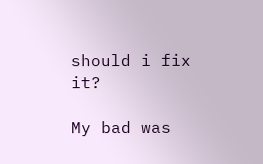should i fix it?

My bad was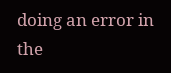doing an error in the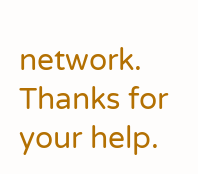network. Thanks for your help.